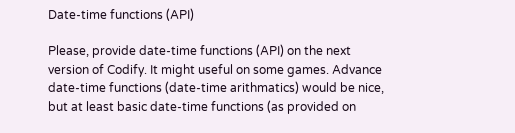Date-time functions (API)

Please, provide date-time functions (API) on the next version of Codify. It might useful on some games. Advance date-time functions (date-time arithmatics) would be nice, but at least basic date-time functions (as provided on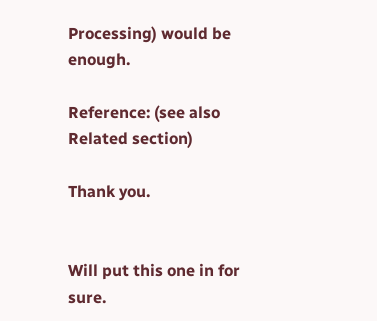Processing) would be enough.

Reference: (see also Related section)

Thank you.


Will put this one in for sure.